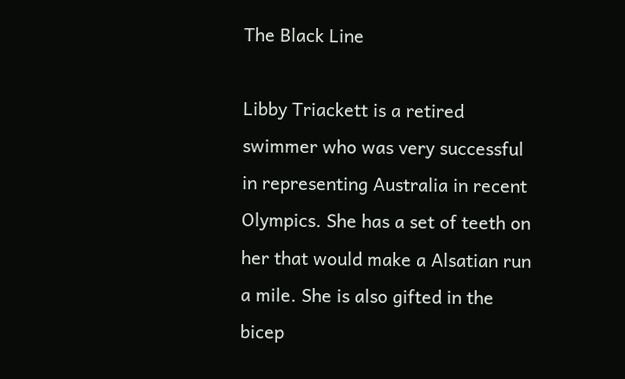The Black Line

Libby Triackett is a retired swimmer who was very successful in representing Australia in recent Olympics. She has a set of teeth on her that would make a Alsatian run a mile. She is also gifted in the bicep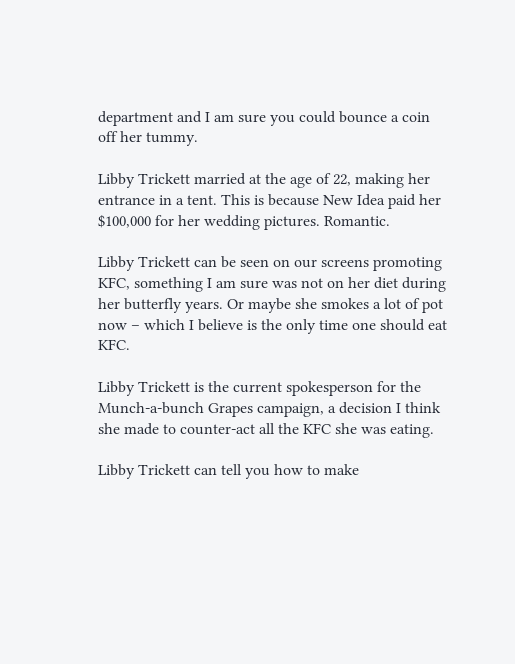department and I am sure you could bounce a coin off her tummy.

Libby Trickett married at the age of 22, making her entrance in a tent. This is because New Idea paid her $100,000 for her wedding pictures. Romantic.

Libby Trickett can be seen on our screens promoting KFC, something I am sure was not on her diet during her butterfly years. Or maybe she smokes a lot of pot now – which I believe is the only time one should eat KFC.

Libby Trickett is the current spokesperson for the Munch-a-bunch Grapes campaign, a decision I think she made to counter-act all the KFC she was eating.

Libby Trickett can tell you how to make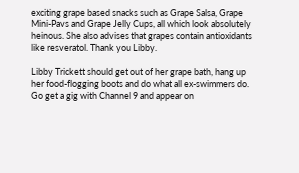exciting grape based snacks such as Grape Salsa, Grape Mini-Pavs and Grape Jelly Cups, all which look absolutely heinous. She also advises that grapes contain antioxidants like resveratol. Thank you Libby.

Libby Trickett should get out of her grape bath, hang up her food-flogging boots and do what all ex-swimmers do. Go get a gig with Channel 9 and appear on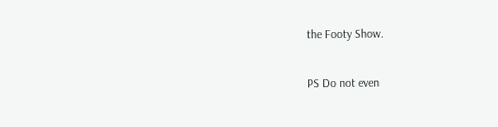the Footy Show.

PS Do not even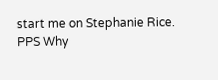start me on Stephanie Rice.
PPS Why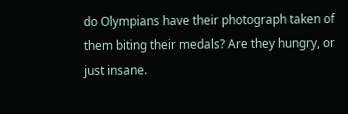do Olympians have their photograph taken of them biting their medals? Are they hungry, or just insane.